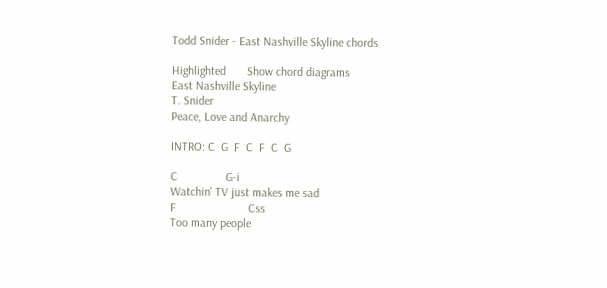Todd Snider - East Nashville Skyline chords

Highlighted       Show chord diagrams
East Nashville Skyline
T. Snider
Peace, Love and Anarchy

INTRO: C  G  F  C  F  C  G

C                G-i
Watchin' TV just makes me sad
F                        Css
Too many people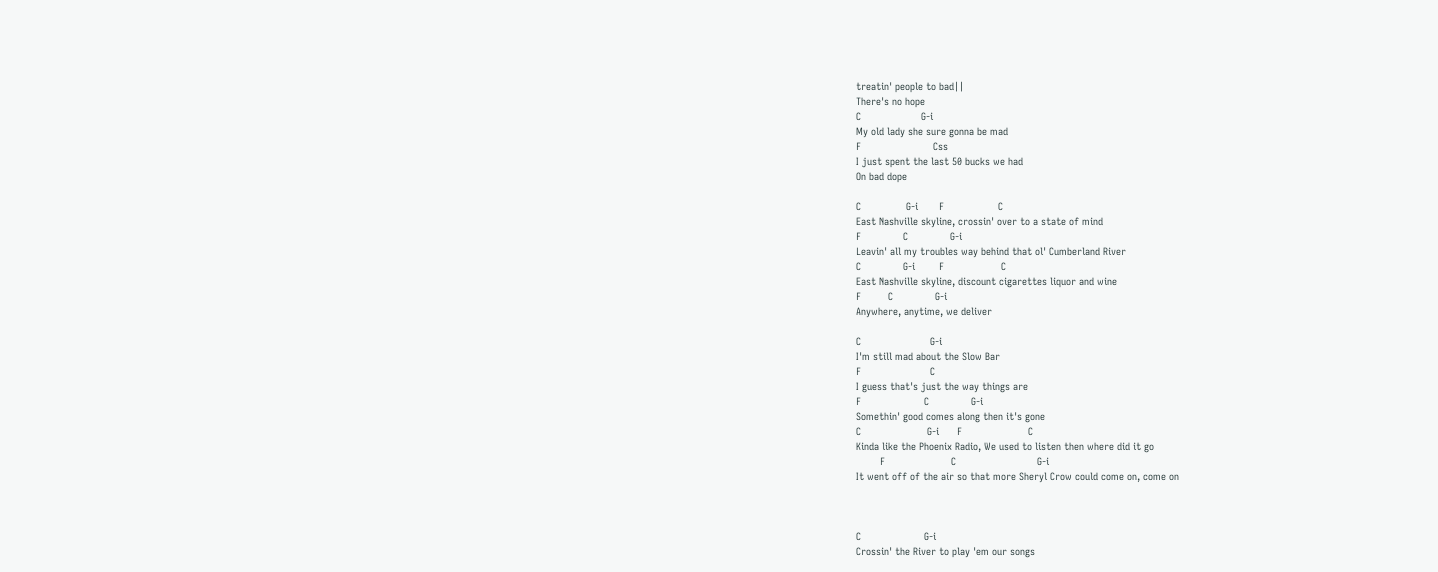treatin' people to bad||
There's no hope
C                    G-i
My old lady she sure gonna be mad
F                        Css
I just spent the last 50 bucks we had
On bad dope

C               G-i       F                  C
East Nashville skyline, crossin' over to a state of mind
F              C              G-i
Leavin' all my troubles way behind that ol' Cumberland River
C              G-i        F                   C
East Nashville skyline, discount cigarettes liquor and wine
F         C              G-i
Anywhere, anytime, we deliver

C                       G-i
I'm still mad about the Slow Bar
F                       C
I guess that's just the way things are
F                     C              G-i
Somethin' good comes along then it's gone
C                      G-i      F                      C
Kinda like the Phoenix Radio, We used to listen then where did it go
        F                      C                           G-i
It went off of the air so that more Sheryl Crow could come on, come on



C                     G-i
Crossin' the River to play 'em our songs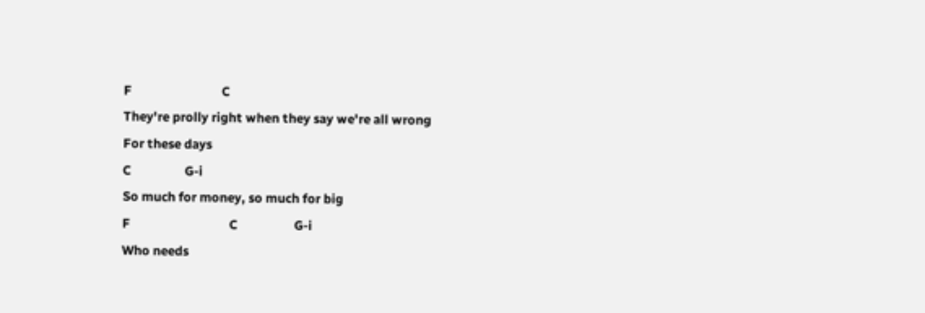F                              C
They're prolly right when they say we're all wrong
For these days
C                  G-i
So much for money, so much for big
F                                 C                   G-i
Who needs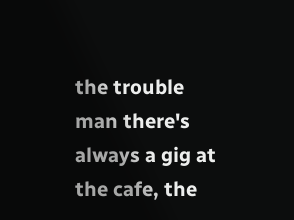the trouble man there's always a gig at the cafe, the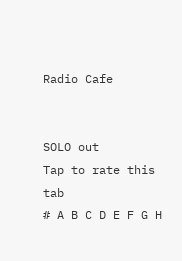Radio Cafe


SOLO out
Tap to rate this tab
# A B C D E F G H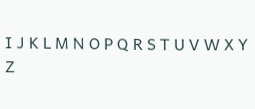I J K L M N O P Q R S T U V W X Y Z